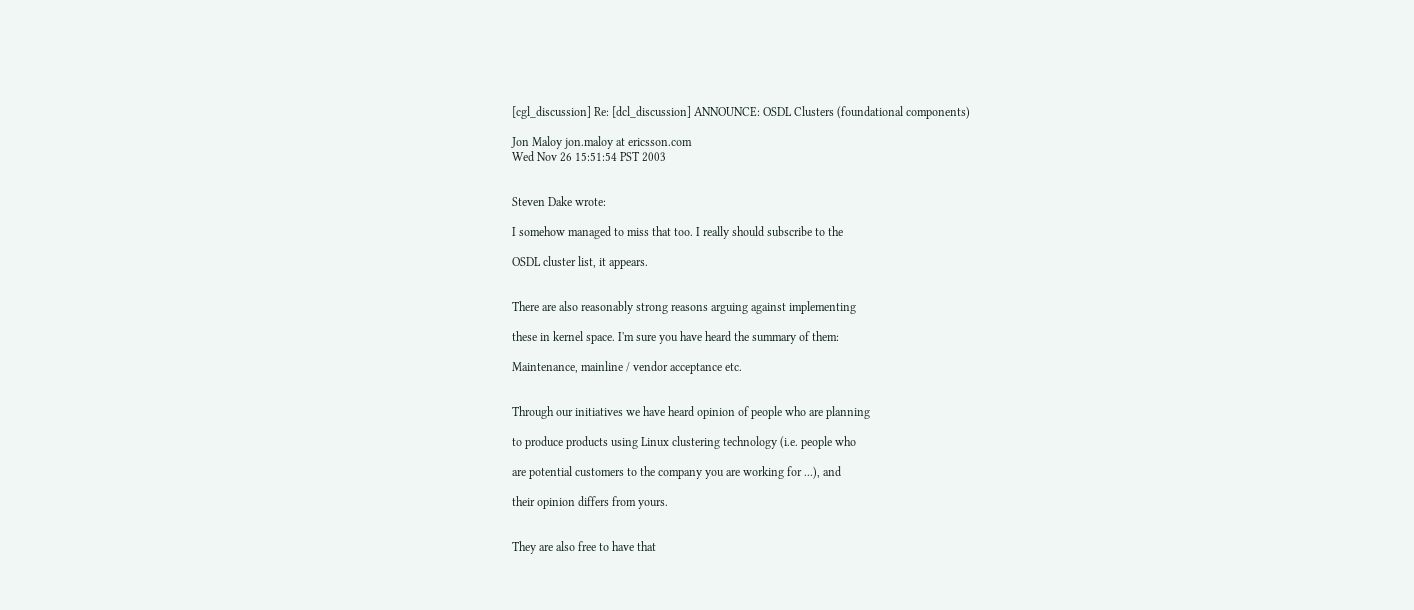[cgl_discussion] Re: [dcl_discussion] ANNOUNCE: OSDL Clusters (foundational components)

Jon Maloy jon.maloy at ericsson.com
Wed Nov 26 15:51:54 PST 2003


Steven Dake wrote:

I somehow managed to miss that too. I really should subscribe to the

OSDL cluster list, it appears.


There are also reasonably strong reasons arguing against implementing

these in kernel space. I'm sure you have heard the summary of them:

Maintenance, mainline / vendor acceptance etc.


Through our initiatives we have heard opinion of people who are planning

to produce products using Linux clustering technology (i.e. people who

are potential customers to the company you are working for ...), and

their opinion differs from yours.


They are also free to have that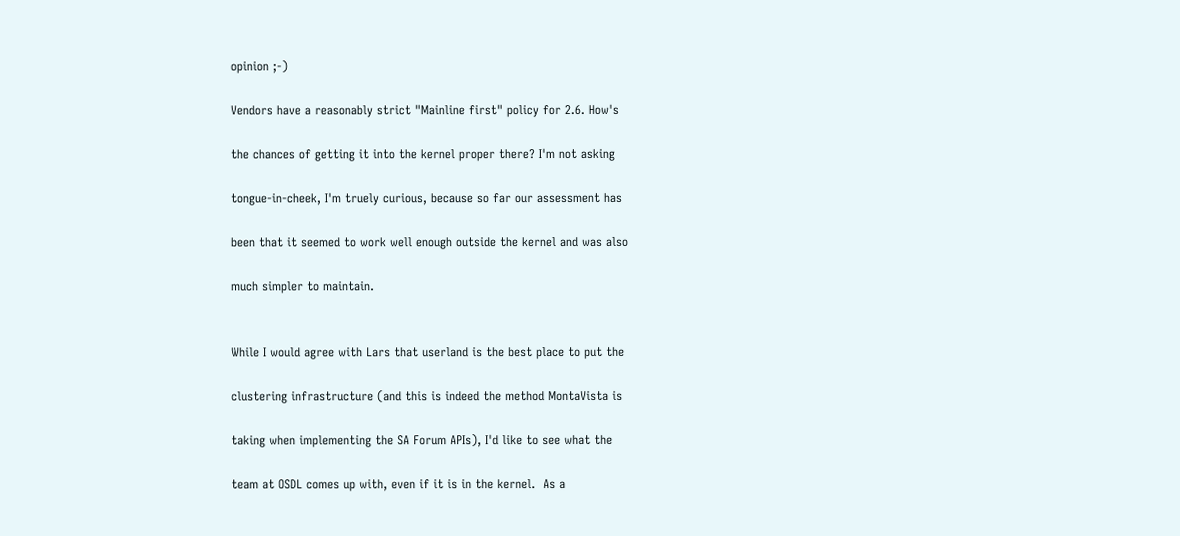opinion ;-)

Vendors have a reasonably strict "Mainline first" policy for 2.6. How's

the chances of getting it into the kernel proper there? I'm not asking

tongue-in-cheek, I'm truely curious, because so far our assessment has

been that it seemed to work well enough outside the kernel and was also

much simpler to maintain.


While I would agree with Lars that userland is the best place to put the

clustering infrastructure (and this is indeed the method MontaVista is

taking when implementing the SA Forum APIs), I'd like to see what the

team at OSDL comes up with, even if it is in the kernel.  As a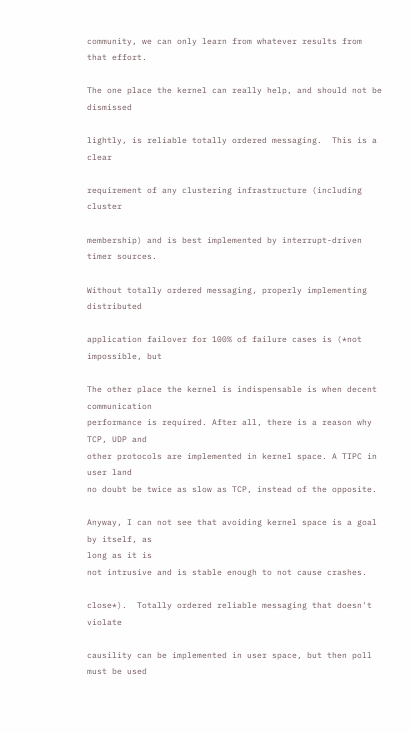community, we can only learn from whatever results from that effort.

The one place the kernel can really help, and should not be dismissed

lightly, is reliable totally ordered messaging.  This is a clear

requirement of any clustering infrastructure (including cluster

membership) and is best implemented by interrupt-driven timer sources.

Without totally ordered messaging, properly implementing distributed

application failover for 100% of failure cases is (*not impossible, but

The other place the kernel is indispensable is when decent communication
performance is required. After all, there is a reason why TCP, UDP and
other protocols are implemented in kernel space. A TIPC in user land
no doubt be twice as slow as TCP, instead of the opposite.

Anyway, I can not see that avoiding kernel space is a goal by itself, as
long as it is
not intrusive and is stable enough to not cause crashes.

close*).  Totally ordered reliable messaging that doesn't violate

causility can be implemented in user space, but then poll must be used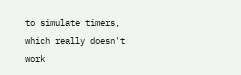to simulate timers, which really doesn't work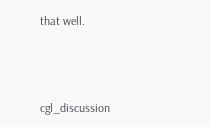that well.




cgl_discussion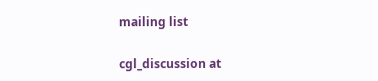mailing list

cgl_discussion at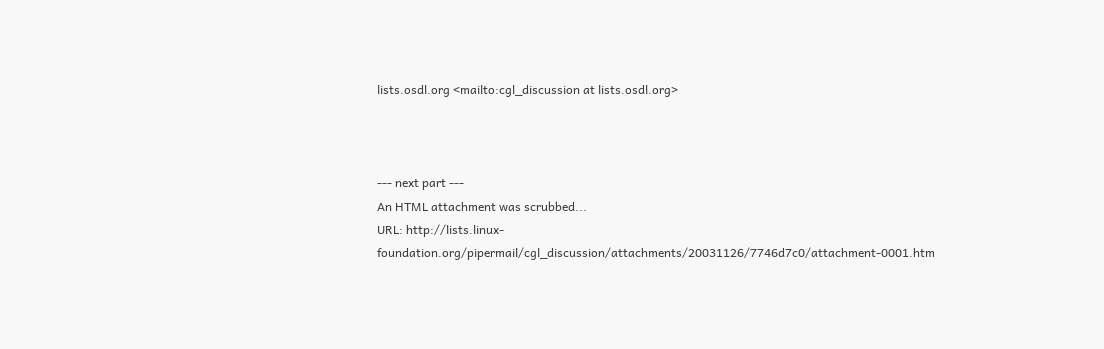lists.osdl.org <mailto:cgl_discussion at lists.osdl.org>



--- next part ---
An HTML attachment was scrubbed...
URL: http://lists.linux-foundation.org/pipermail/cgl_discussion/attachments/20031126/7746d7c0/attachment-0001.htm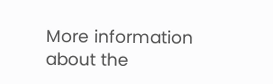More information about the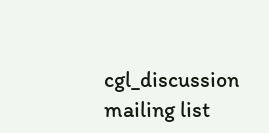cgl_discussion mailing list